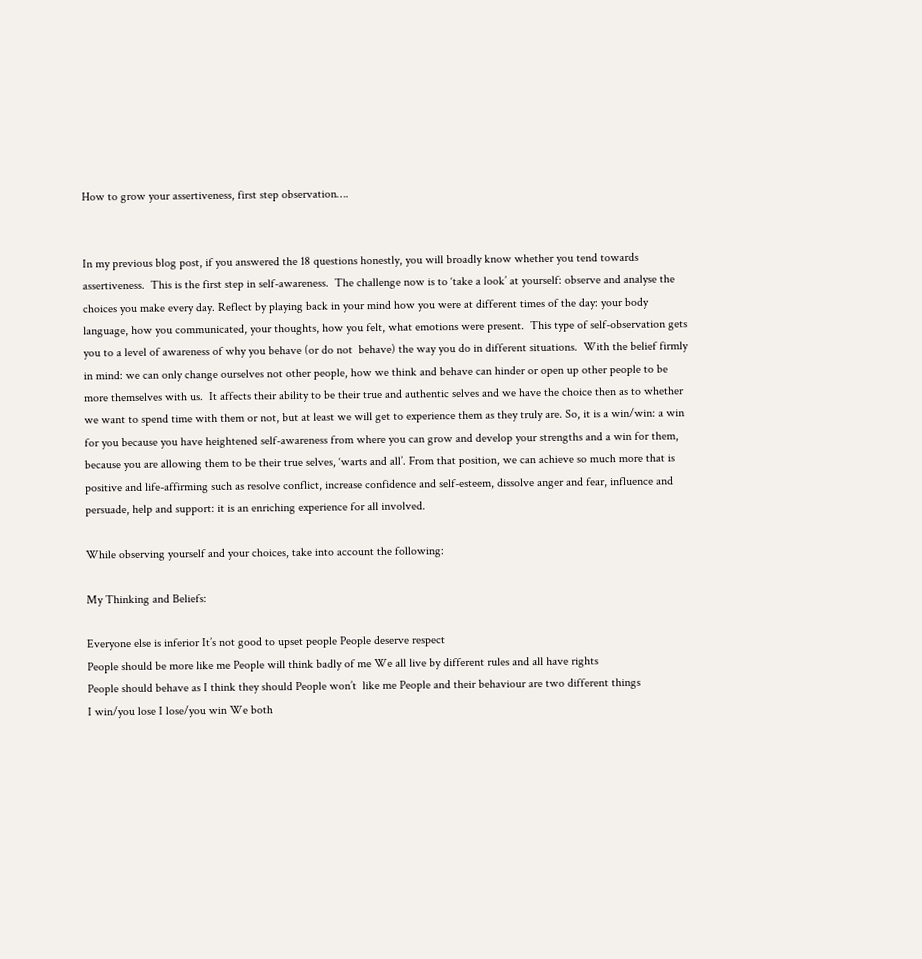How to grow your assertiveness, first step observation….


In my previous blog post, if you answered the 18 questions honestly, you will broadly know whether you tend towards assertiveness.  This is the first step in self-awareness.  The challenge now is to ‘take a look’ at yourself: observe and analyse the choices you make every day. Reflect by playing back in your mind how you were at different times of the day: your body language, how you communicated, your thoughts, how you felt, what emotions were present.  This type of self-observation gets you to a level of awareness of why you behave (or do not  behave) the way you do in different situations.  With the belief firmly in mind: we can only change ourselves not other people, how we think and behave can hinder or open up other people to be more themselves with us.  It affects their ability to be their true and authentic selves and we have the choice then as to whether we want to spend time with them or not, but at least we will get to experience them as they truly are. So, it is a win/win: a win for you because you have heightened self-awareness from where you can grow and develop your strengths and a win for them, because you are allowing them to be their true selves, ‘warts and all’. From that position, we can achieve so much more that is positive and life-affirming such as resolve conflict, increase confidence and self-esteem, dissolve anger and fear, influence and persuade, help and support: it is an enriching experience for all involved.

While observing yourself and your choices, take into account the following:

My Thinking and Beliefs:

Everyone else is inferior It’s not good to upset people People deserve respect
People should be more like me People will think badly of me We all live by different rules and all have rights
People should behave as I think they should People won’t  like me People and their behaviour are two different things
I win/you lose I lose/you win We both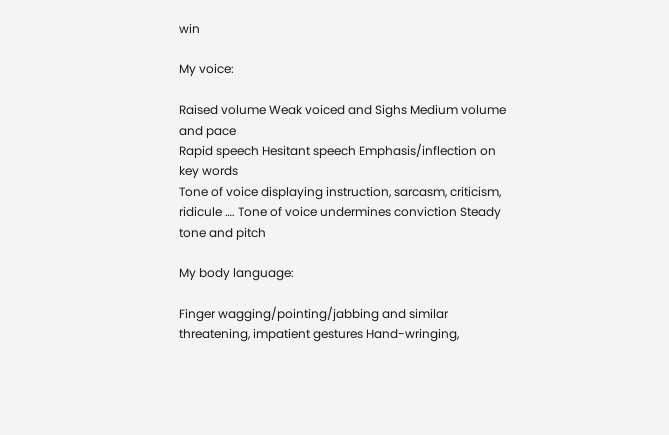win

My voice:

Raised volume Weak voiced and Sighs Medium volume and pace
Rapid speech Hesitant speech Emphasis/inflection on key words
Tone of voice displaying instruction, sarcasm, criticism, ridicule …. Tone of voice undermines conviction Steady tone and pitch

My body language:

Finger wagging/pointing/jabbing and similar threatening, impatient gestures Hand-wringing,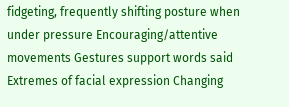fidgeting, frequently shifting posture when under pressure Encouraging/attentive movements Gestures support words said
Extremes of facial expression Changing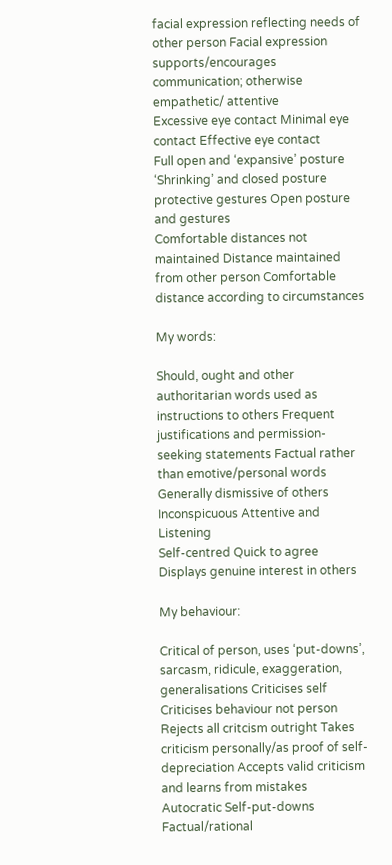facial expression reflecting needs of other person Facial expression supports/encourages communication; otherwise empathetic/ attentive
Excessive eye contact Minimal eye contact Effective eye contact
Full open and ‘expansive’ posture ‘Shrinking’ and closed posture protective gestures Open posture and gestures
Comfortable distances not maintained Distance maintained from other person Comfortable distance according to circumstances

My words:

Should, ought and other authoritarian words used as instructions to others Frequent justifications and permission-seeking statements Factual rather than emotive/personal words
Generally dismissive of others Inconspicuous Attentive and Listening
Self-centred Quick to agree Displays genuine interest in others

My behaviour:

Critical of person, uses ‘put-downs’, sarcasm, ridicule, exaggeration, generalisations Criticises self Criticises behaviour not person
Rejects all critcism outright Takes criticism personally/as proof of self-depreciation Accepts valid criticism and learns from mistakes
Autocratic Self-put-downs Factual/rational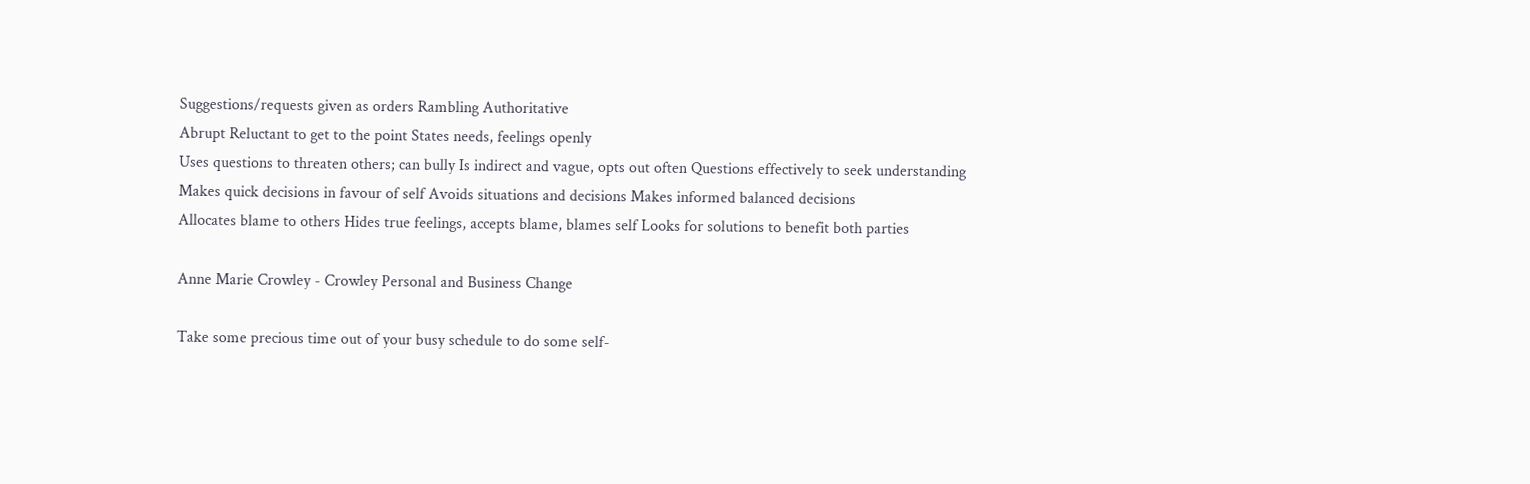Suggestions/requests given as orders Rambling Authoritative
Abrupt Reluctant to get to the point States needs, feelings openly
Uses questions to threaten others; can bully Is indirect and vague, opts out often Questions effectively to seek understanding
Makes quick decisions in favour of self Avoids situations and decisions Makes informed balanced decisions
Allocates blame to others Hides true feelings, accepts blame, blames self Looks for solutions to benefit both parties

Anne Marie Crowley - Crowley Personal and Business Change

Take some precious time out of your busy schedule to do some self-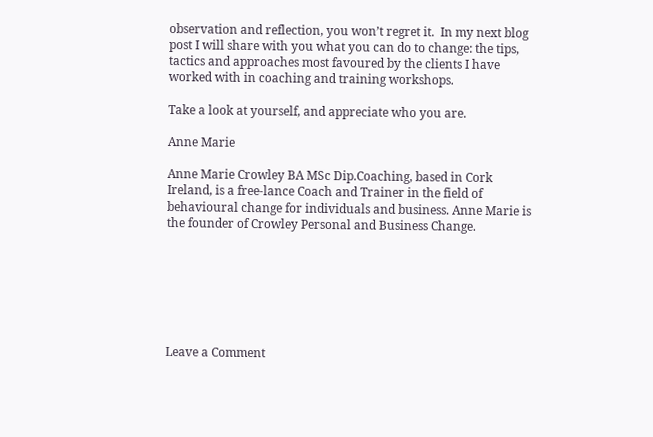observation and reflection, you won’t regret it.  In my next blog post I will share with you what you can do to change: the tips, tactics and approaches most favoured by the clients I have worked with in coaching and training workshops.

Take a look at yourself, and appreciate who you are.

Anne Marie

Anne Marie Crowley BA MSc Dip.Coaching, based in Cork Ireland, is a free-lance Coach and Trainer in the field of behavioural change for individuals and business. Anne Marie is the founder of Crowley Personal and Business Change.







Leave a Comment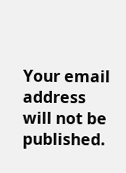Your email address will not be published.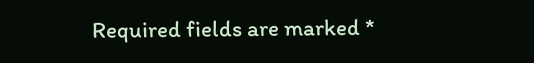Required fields are marked *